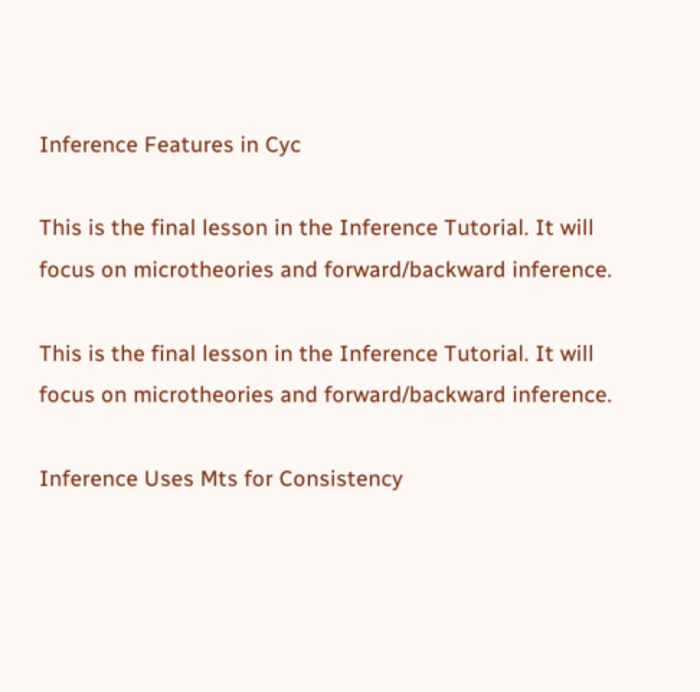Inference Features in Cyc

This is the final lesson in the Inference Tutorial. It will focus on microtheories and forward/backward inference.

This is the final lesson in the Inference Tutorial. It will focus on microtheories and forward/backward inference.

Inference Uses Mts for Consistency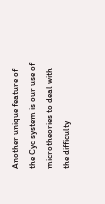Another unique feature of the Cyc system is our use of microtheories to deal with the difficulty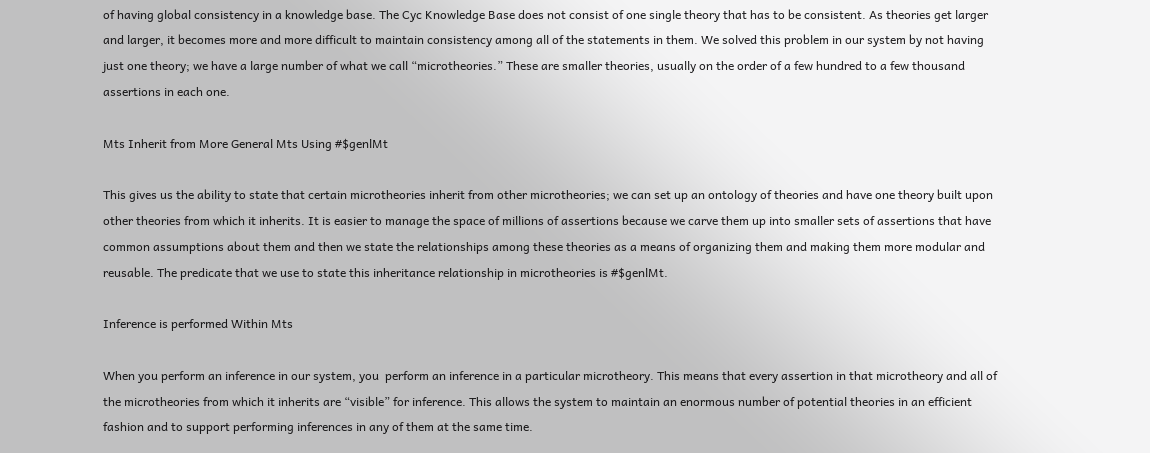of having global consistency in a knowledge base. The Cyc Knowledge Base does not consist of one single theory that has to be consistent. As theories get larger and larger, it becomes more and more difficult to maintain consistency among all of the statements in them. We solved this problem in our system by not having just one theory; we have a large number of what we call “microtheories.” These are smaller theories, usually on the order of a few hundred to a few thousand assertions in each one.

Mts Inherit from More General Mts Using #$genlMt

This gives us the ability to state that certain microtheories inherit from other microtheories; we can set up an ontology of theories and have one theory built upon other theories from which it inherits. It is easier to manage the space of millions of assertions because we carve them up into smaller sets of assertions that have common assumptions about them and then we state the relationships among these theories as a means of organizing them and making them more modular and reusable. The predicate that we use to state this inheritance relationship in microtheories is #$genlMt.

Inference is performed Within Mts

When you perform an inference in our system, you  perform an inference in a particular microtheory. This means that every assertion in that microtheory and all of the microtheories from which it inherits are “visible” for inference. This allows the system to maintain an enormous number of potential theories in an efficient fashion and to support performing inferences in any of them at the same time.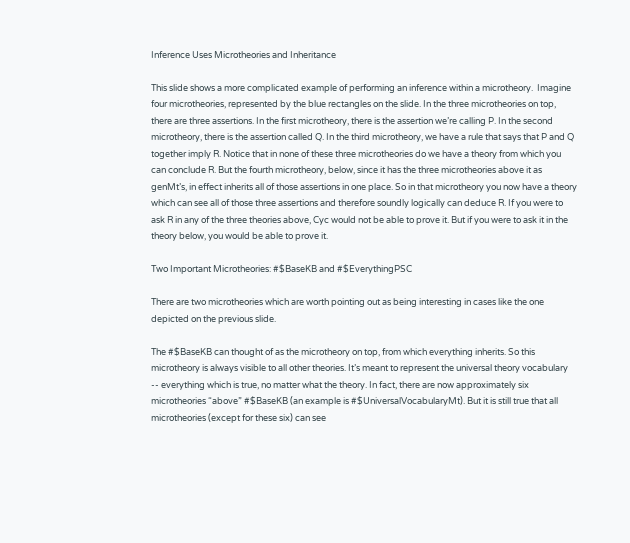Inference Uses Microtheories and Inheritance

This slide shows a more complicated example of performing an inference within a microtheory.  Imagine four microtheories, represented by the blue rectangles on the slide. In the three microtheories on top, there are three assertions. In the first microtheory, there is the assertion we’re calling P. In the second microtheory, there is the assertion called Q. In the third microtheory, we have a rule that says that P and Q together imply R. Notice that in none of these three microtheories do we have a theory from which you can conclude R. But the fourth microtheory, below, since it has the three microtheories above it as genMt’s, in effect inherits all of those assertions in one place. So in that microtheory you now have a theory which can see all of those three assertions and therefore soundly logically can deduce R. If you were to ask R in any of the three theories above, Cyc would not be able to prove it. But if you were to ask it in the theory below, you would be able to prove it.

Two Important Microtheories: #$BaseKB and #$EverythingPSC

There are two microtheories which are worth pointing out as being interesting in cases like the one depicted on the previous slide.

The #$BaseKB can thought of as the microtheory on top, from which everything inherits. So this microtheory is always visible to all other theories. It’s meant to represent the universal theory vocabulary -- everything which is true, no matter what the theory. In fact, there are now approximately six microtheories “above” #$BaseKB (an example is #$UniversalVocabularyMt). But it is still true that all microtheories (except for these six) can see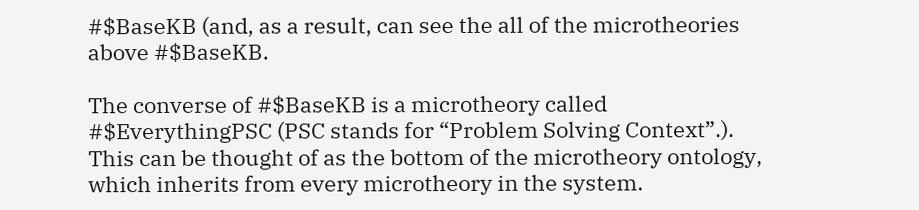#$BaseKB (and, as a result, can see the all of the microtheories above #$BaseKB.

The converse of #$BaseKB is a microtheory called #$EverythingPSC (PSC stands for “Problem Solving Context”.). This can be thought of as the bottom of the microtheory ontology, which inherits from every microtheory in the system.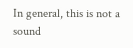In general, this is not a sound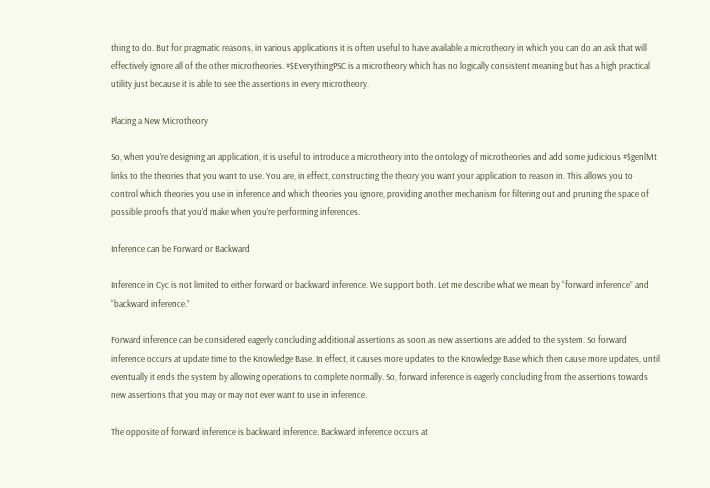thing to do. But for pragmatic reasons, in various applications it is often useful to have available a microtheory in which you can do an ask that will effectively ignore all of the other microtheories. #$EverythingPSC is a microtheory which has no logically consistent meaning but has a high practical utility just because it is able to see the assertions in every microtheory.

Placing a New Microtheory

So, when you’re designing an application, it is useful to introduce a microtheory into the ontology of microtheories and add some judicious #$genlMt links to the theories that you want to use. You are, in effect, constructing the theory you want your application to reason in. This allows you to control which theories you use in inference and which theories you ignore, providing another mechanism for filtering out and pruning the space of possible proofs that you’d make when you’re performing inferences.

Inference can be Forward or Backward

Inference in Cyc is not limited to either forward or backward inference. We support both. Let me describe what we mean by “forward inference” and “backward inference.”

Forward inference can be considered eagerly concluding additional assertions as soon as new assertions are added to the system. So forward inference occurs at update time to the Knowledge Base. In effect, it causes more updates to the Knowledge Base which then cause more updates, until eventually it ends the system by allowing operations to complete normally. So, forward inference is eagerly concluding from the assertions towards new assertions that you may or may not ever want to use in inference.

The opposite of forward inference is backward inference. Backward inference occurs at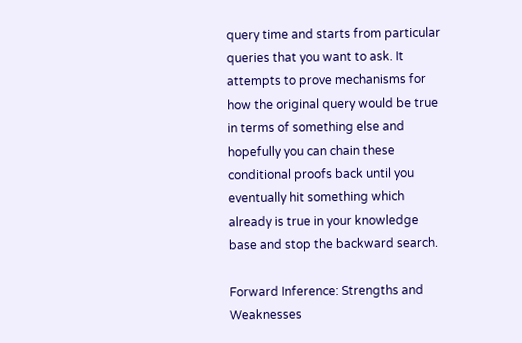query time and starts from particular queries that you want to ask. It attempts to prove mechanisms for how the original query would be true in terms of something else and hopefully you can chain these conditional proofs back until you eventually hit something which already is true in your knowledge base and stop the backward search.

Forward Inference: Strengths and Weaknesses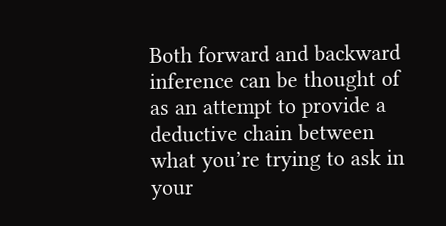Both forward and backward inference can be thought of as an attempt to provide a deductive chain between what you’re trying to ask in your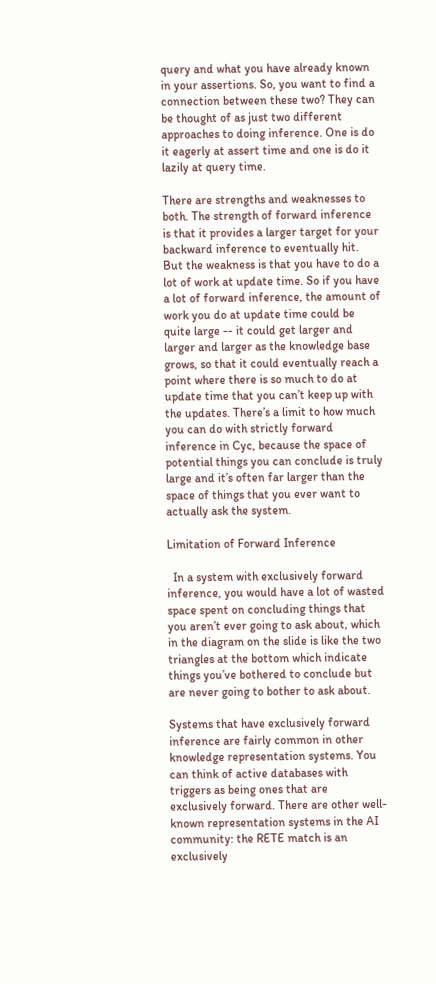query and what you have already known in your assertions. So, you want to find a connection between these two? They can be thought of as just two different approaches to doing inference. One is do it eagerly at assert time and one is do it lazily at query time.

There are strengths and weaknesses to both. The strength of forward inference is that it provides a larger target for your backward inference to eventually hit. But the weakness is that you have to do a lot of work at update time. So if you have a lot of forward inference, the amount of work you do at update time could be quite large -- it could get larger and larger and larger as the knowledge base grows, so that it could eventually reach a point where there is so much to do at update time that you can’t keep up with the updates. There’s a limit to how much you can do with strictly forward inference in Cyc, because the space of potential things you can conclude is truly large and it’s often far larger than the space of things that you ever want to actually ask the system.

Limitation of Forward Inference

  In a system with exclusively forward inference, you would have a lot of wasted space spent on concluding things that you aren’t ever going to ask about, which in the diagram on the slide is like the two triangles at the bottom which indicate things you’ve bothered to conclude but are never going to bother to ask about.

Systems that have exclusively forward inference are fairly common in other knowledge representation systems. You can think of active databases with triggers as being ones that are exclusively forward. There are other well-known representation systems in the AI community: the RETE match is an exclusively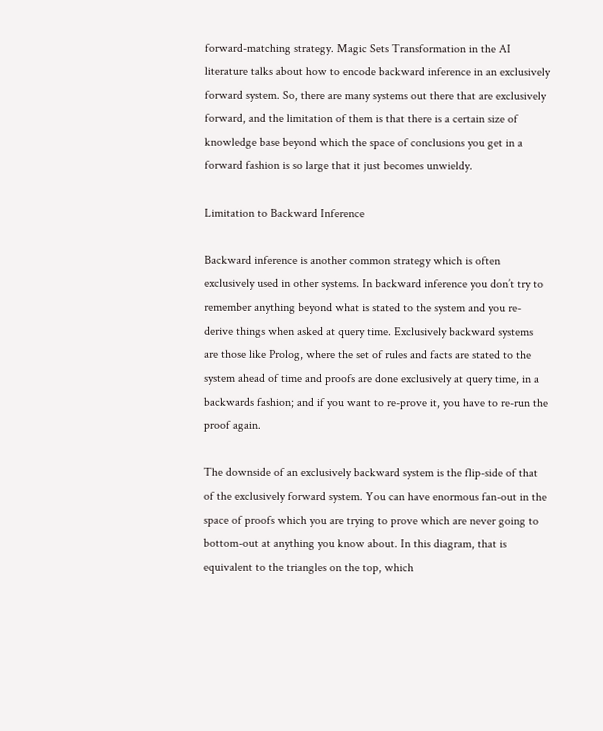forward-matching strategy. Magic Sets Transformation in the AI literature talks about how to encode backward inference in an exclusively forward system. So, there are many systems out there that are exclusively forward, and the limitation of them is that there is a certain size of knowledge base beyond which the space of conclusions you get in a forward fashion is so large that it just becomes unwieldy.

Limitation to Backward Inference

Backward inference is another common strategy which is often exclusively used in other systems. In backward inference you don’t try to remember anything beyond what is stated to the system and you re-derive things when asked at query time. Exclusively backward systems are those like Prolog, where the set of rules and facts are stated to the system ahead of time and proofs are done exclusively at query time, in a backwards fashion; and if you want to re-prove it, you have to re-run the proof again.

The downside of an exclusively backward system is the flip-side of that of the exclusively forward system. You can have enormous fan-out in the space of proofs which you are trying to prove which are never going to bottom-out at anything you know about. In this diagram, that is equivalent to the triangles on the top, which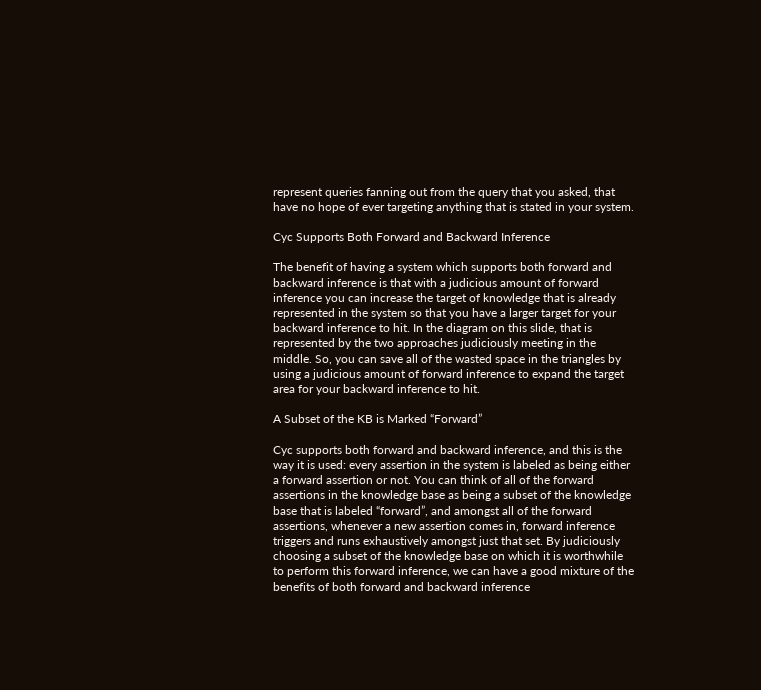represent queries fanning out from the query that you asked, that have no hope of ever targeting anything that is stated in your system.

Cyc Supports Both Forward and Backward Inference

The benefit of having a system which supports both forward and backward inference is that with a judicious amount of forward inference you can increase the target of knowledge that is already represented in the system so that you have a larger target for your backward inference to hit. In the diagram on this slide, that is represented by the two approaches judiciously meeting in the middle. So, you can save all of the wasted space in the triangles by using a judicious amount of forward inference to expand the target area for your backward inference to hit.

A Subset of the KB is Marked “Forward”

Cyc supports both forward and backward inference, and this is the way it is used: every assertion in the system is labeled as being either a forward assertion or not. You can think of all of the forward assertions in the knowledge base as being a subset of the knowledge base that is labeled “forward”, and amongst all of the forward assertions, whenever a new assertion comes in, forward inference triggers and runs exhaustively amongst just that set. By judiciously choosing a subset of the knowledge base on which it is worthwhile to perform this forward inference, we can have a good mixture of the benefits of both forward and backward inference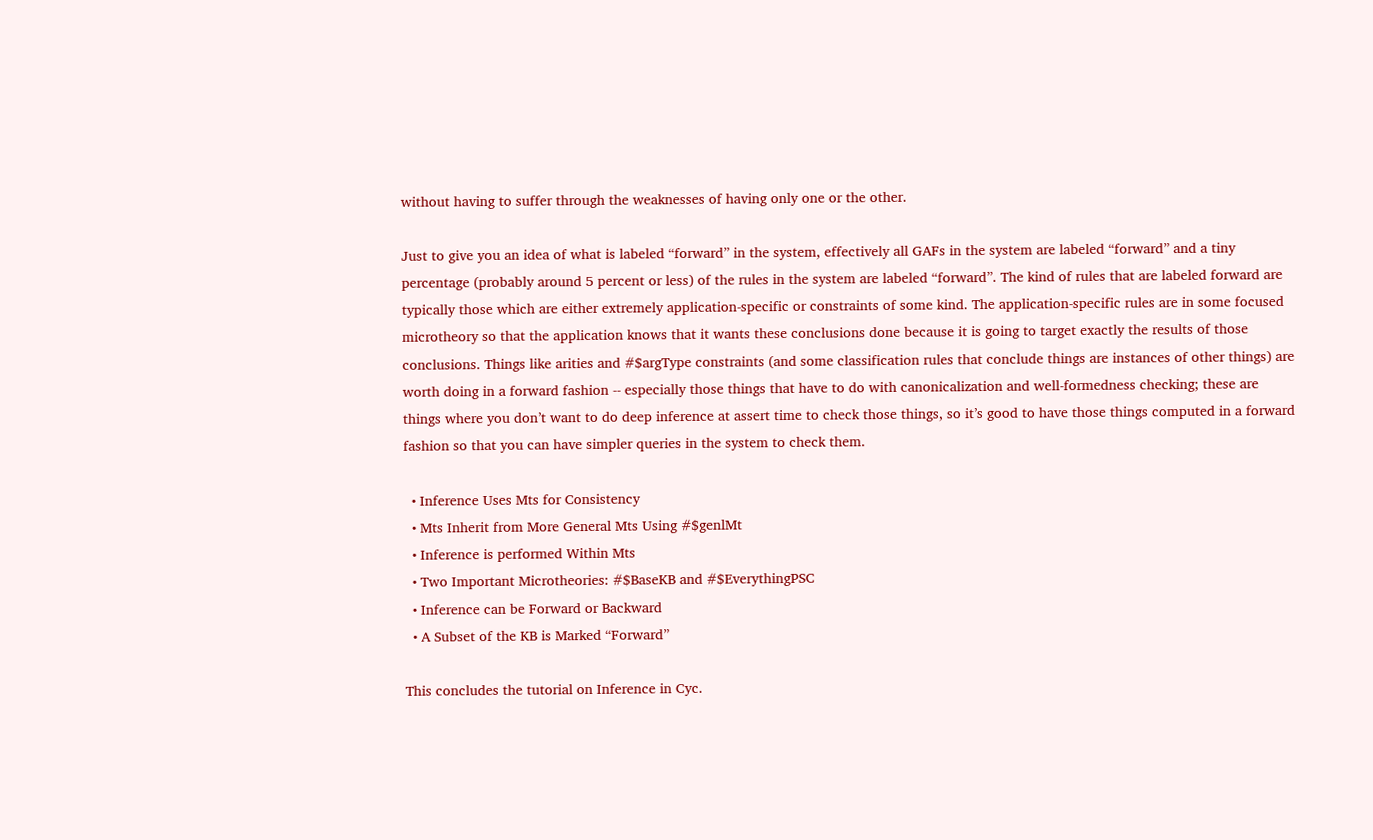without having to suffer through the weaknesses of having only one or the other.

Just to give you an idea of what is labeled “forward” in the system, effectively all GAFs in the system are labeled “forward” and a tiny percentage (probably around 5 percent or less) of the rules in the system are labeled “forward”. The kind of rules that are labeled forward are typically those which are either extremely application-specific or constraints of some kind. The application-specific rules are in some focused microtheory so that the application knows that it wants these conclusions done because it is going to target exactly the results of those conclusions. Things like arities and #$argType constraints (and some classification rules that conclude things are instances of other things) are worth doing in a forward fashion -- especially those things that have to do with canonicalization and well-formedness checking; these are things where you don’t want to do deep inference at assert time to check those things, so it’s good to have those things computed in a forward fashion so that you can have simpler queries in the system to check them.

  • Inference Uses Mts for Consistency
  • Mts Inherit from More General Mts Using #$genlMt
  • Inference is performed Within Mts
  • Two Important Microtheories: #$BaseKB and #$EverythingPSC
  • Inference can be Forward or Backward
  • A Subset of the KB is Marked “Forward”

This concludes the tutorial on Inference in Cyc.